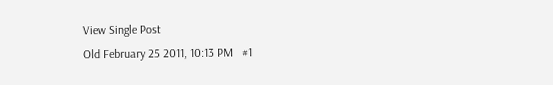View Single Post
Old February 25 2011, 10:13 PM   #1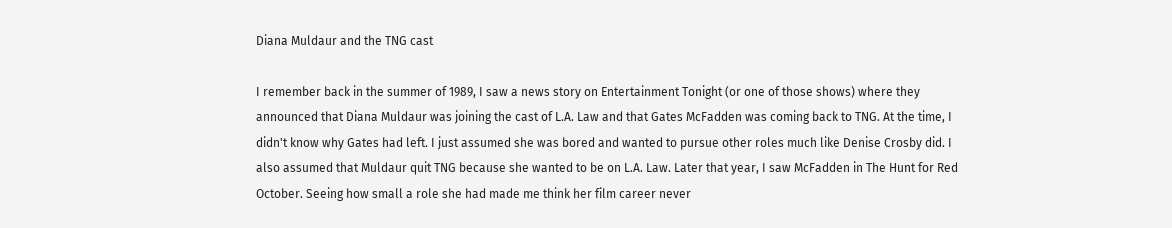Diana Muldaur and the TNG cast

I remember back in the summer of 1989, I saw a news story on Entertainment Tonight (or one of those shows) where they announced that Diana Muldaur was joining the cast of L.A. Law and that Gates McFadden was coming back to TNG. At the time, I didn't know why Gates had left. I just assumed she was bored and wanted to pursue other roles much like Denise Crosby did. I also assumed that Muldaur quit TNG because she wanted to be on L.A. Law. Later that year, I saw McFadden in The Hunt for Red October. Seeing how small a role she had made me think her film career never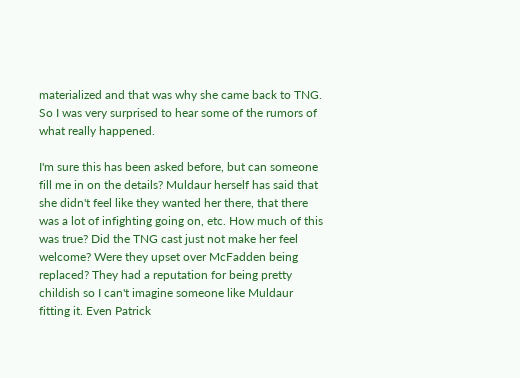materialized and that was why she came back to TNG. So I was very surprised to hear some of the rumors of what really happened.

I'm sure this has been asked before, but can someone fill me in on the details? Muldaur herself has said that she didn't feel like they wanted her there, that there was a lot of infighting going on, etc. How much of this was true? Did the TNG cast just not make her feel welcome? Were they upset over McFadden being replaced? They had a reputation for being pretty childish so I can't imagine someone like Muldaur fitting it. Even Patrick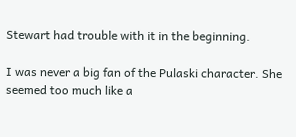Stewart had trouble with it in the beginning.

I was never a big fan of the Pulaski character. She seemed too much like a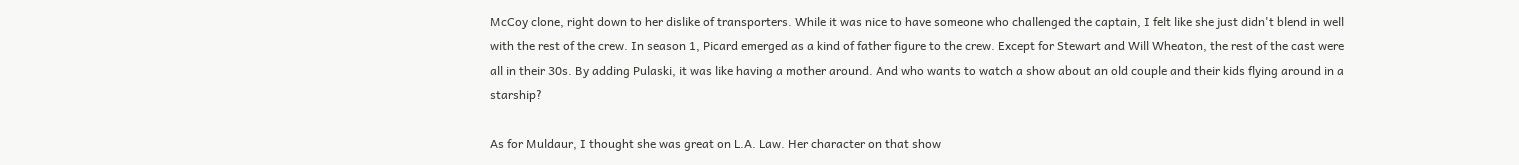McCoy clone, right down to her dislike of transporters. While it was nice to have someone who challenged the captain, I felt like she just didn't blend in well with the rest of the crew. In season 1, Picard emerged as a kind of father figure to the crew. Except for Stewart and Will Wheaton, the rest of the cast were all in their 30s. By adding Pulaski, it was like having a mother around. And who wants to watch a show about an old couple and their kids flying around in a starship?

As for Muldaur, I thought she was great on L.A. Law. Her character on that show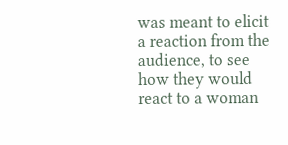was meant to elicit a reaction from the audience, to see how they would react to a woman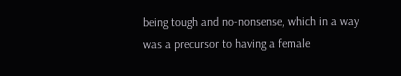being tough and no-nonsense, which in a way was a precursor to having a female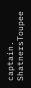captain.
ShatnersToupee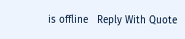is offline   Reply With Quote